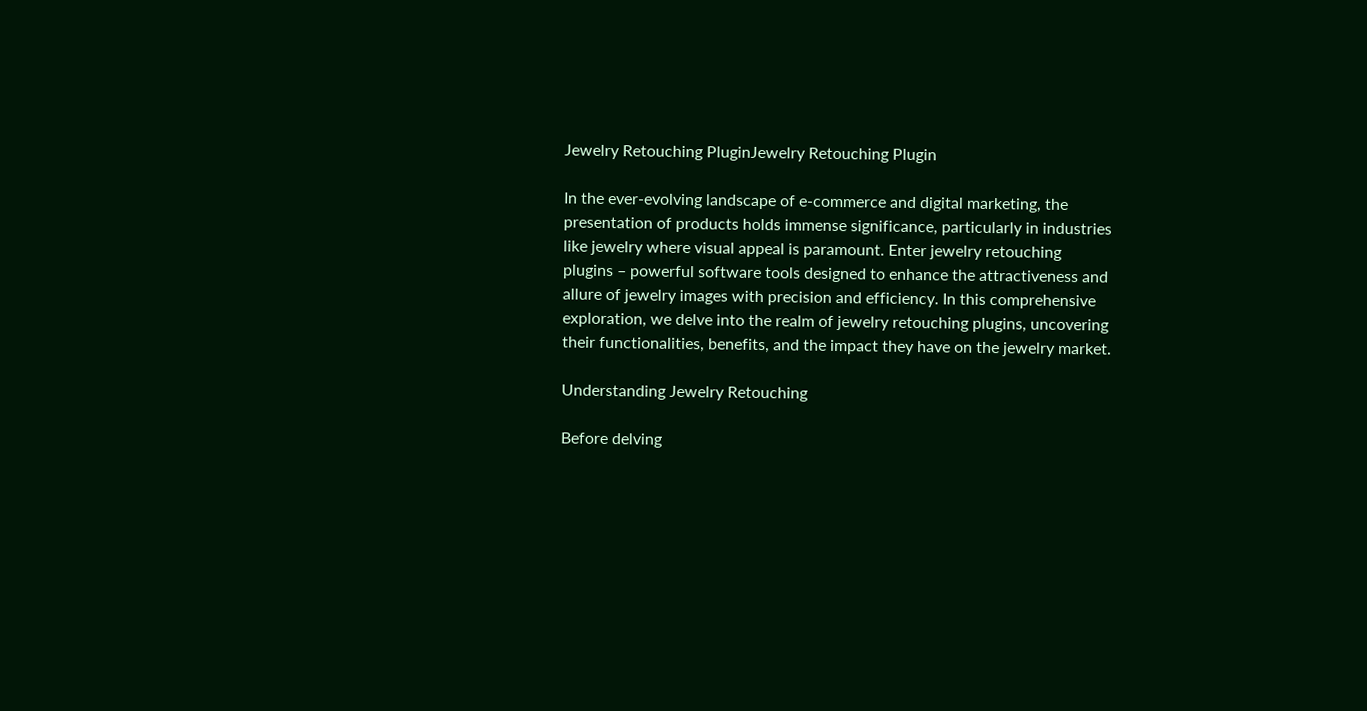Jewelry Retouching PluginJewelry Retouching Plugin

In the ever-evolving landscape of e-commerce and digital marketing, the presentation of products holds immense significance, particularly in industries like jewelry where visual appeal is paramount. Enter jewelry retouching plugins – powerful software tools designed to enhance the attractiveness and allure of jewelry images with precision and efficiency. In this comprehensive exploration, we delve into the realm of jewelry retouching plugins, uncovering their functionalities, benefits, and the impact they have on the jewelry market.

Understanding Jewelry Retouching

Before delving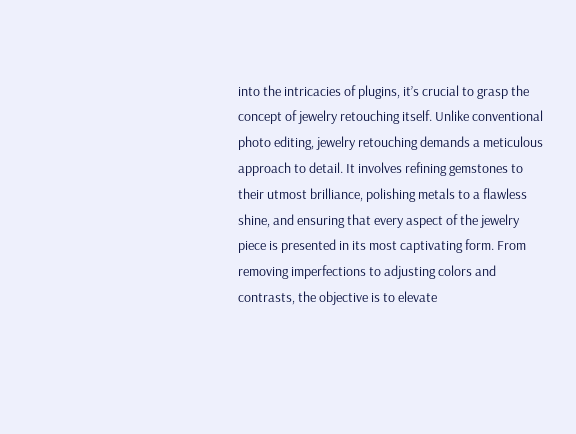into the intricacies of plugins, it’s crucial to grasp the concept of jewelry retouching itself. Unlike conventional photo editing, jewelry retouching demands a meticulous approach to detail. It involves refining gemstones to their utmost brilliance, polishing metals to a flawless shine, and ensuring that every aspect of the jewelry piece is presented in its most captivating form. From removing imperfections to adjusting colors and contrasts, the objective is to elevate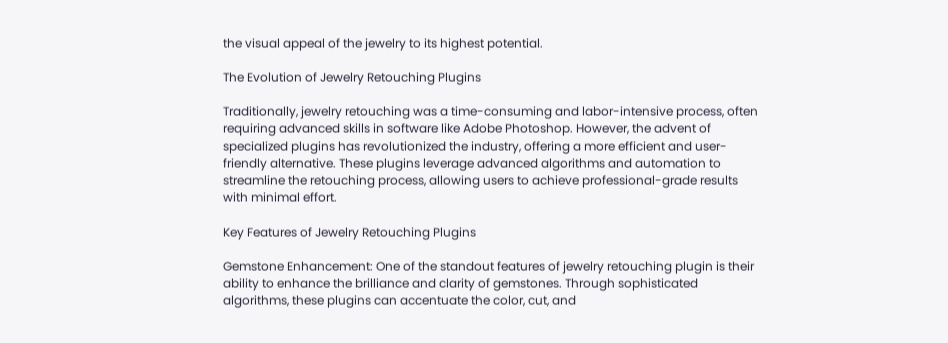the visual appeal of the jewelry to its highest potential.

The Evolution of Jewelry Retouching Plugins

Traditionally, jewelry retouching was a time-consuming and labor-intensive process, often requiring advanced skills in software like Adobe Photoshop. However, the advent of specialized plugins has revolutionized the industry, offering a more efficient and user-friendly alternative. These plugins leverage advanced algorithms and automation to streamline the retouching process, allowing users to achieve professional-grade results with minimal effort.

Key Features of Jewelry Retouching Plugins

Gemstone Enhancement: One of the standout features of jewelry retouching plugin is their ability to enhance the brilliance and clarity of gemstones. Through sophisticated algorithms, these plugins can accentuate the color, cut, and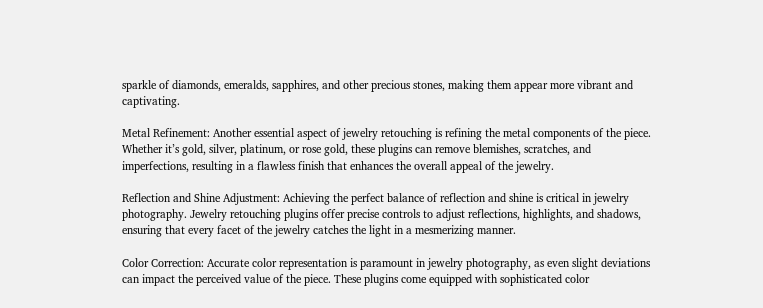sparkle of diamonds, emeralds, sapphires, and other precious stones, making them appear more vibrant and captivating.

Metal Refinement: Another essential aspect of jewelry retouching is refining the metal components of the piece. Whether it’s gold, silver, platinum, or rose gold, these plugins can remove blemishes, scratches, and imperfections, resulting in a flawless finish that enhances the overall appeal of the jewelry.

Reflection and Shine Adjustment: Achieving the perfect balance of reflection and shine is critical in jewelry photography. Jewelry retouching plugins offer precise controls to adjust reflections, highlights, and shadows, ensuring that every facet of the jewelry catches the light in a mesmerizing manner.

Color Correction: Accurate color representation is paramount in jewelry photography, as even slight deviations can impact the perceived value of the piece. These plugins come equipped with sophisticated color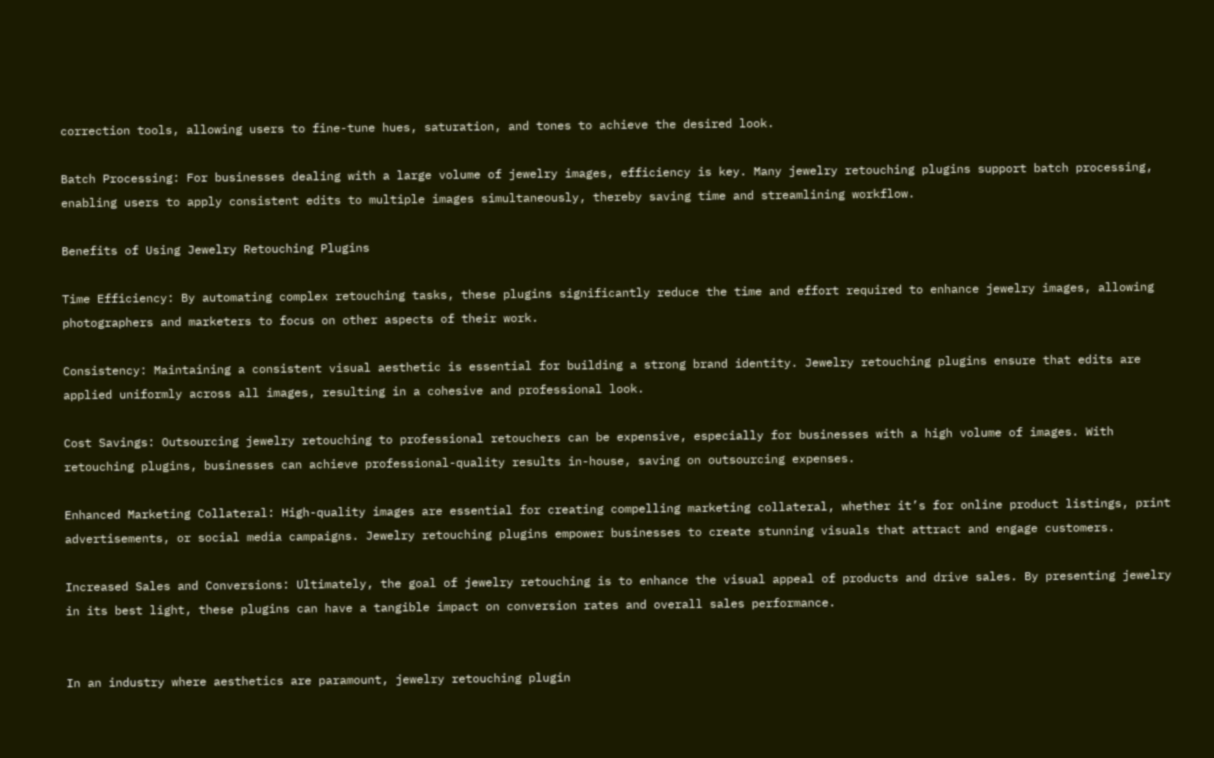correction tools, allowing users to fine-tune hues, saturation, and tones to achieve the desired look.

Batch Processing: For businesses dealing with a large volume of jewelry images, efficiency is key. Many jewelry retouching plugins support batch processing, enabling users to apply consistent edits to multiple images simultaneously, thereby saving time and streamlining workflow.

Benefits of Using Jewelry Retouching Plugins

Time Efficiency: By automating complex retouching tasks, these plugins significantly reduce the time and effort required to enhance jewelry images, allowing photographers and marketers to focus on other aspects of their work.

Consistency: Maintaining a consistent visual aesthetic is essential for building a strong brand identity. Jewelry retouching plugins ensure that edits are applied uniformly across all images, resulting in a cohesive and professional look.

Cost Savings: Outsourcing jewelry retouching to professional retouchers can be expensive, especially for businesses with a high volume of images. With retouching plugins, businesses can achieve professional-quality results in-house, saving on outsourcing expenses.

Enhanced Marketing Collateral: High-quality images are essential for creating compelling marketing collateral, whether it’s for online product listings, print advertisements, or social media campaigns. Jewelry retouching plugins empower businesses to create stunning visuals that attract and engage customers.

Increased Sales and Conversions: Ultimately, the goal of jewelry retouching is to enhance the visual appeal of products and drive sales. By presenting jewelry in its best light, these plugins can have a tangible impact on conversion rates and overall sales performance.


In an industry where aesthetics are paramount, jewelry retouching plugin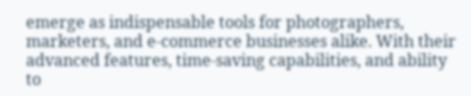emerge as indispensable tools for photographers, marketers, and e-commerce businesses alike. With their advanced features, time-saving capabilities, and ability to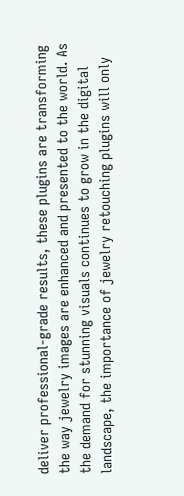deliver professional-grade results, these plugins are transforming the way jewelry images are enhanced and presented to the world. As the demand for stunning visuals continues to grow in the digital landscape, the importance of jewelry retouching plugins will only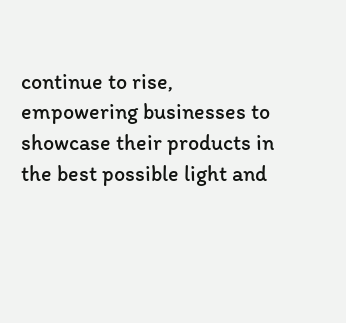continue to rise, empowering businesses to showcase their products in the best possible light and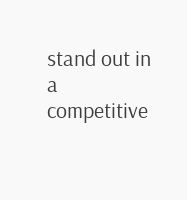stand out in a competitive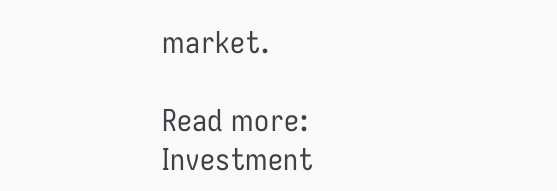market.

Read more: Investment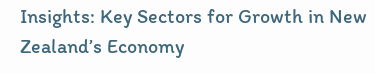Insights: Key Sectors for Growth in New Zealand’s Economy